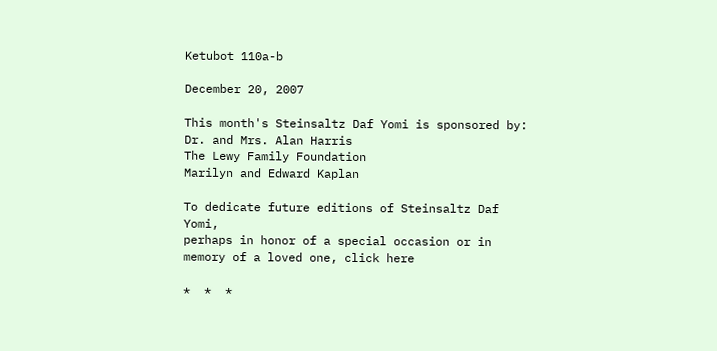Ketubot 110a-b

December 20, 2007

This month's Steinsaltz Daf Yomi is sponsored by:
Dr. and Mrs. Alan Harris
The Lewy Family Foundation
Marilyn and Edward Kaplan

To dedicate future editions of Steinsaltz Daf Yomi,
perhaps in honor of a special occasion or in memory of a loved one, click here

*  *  *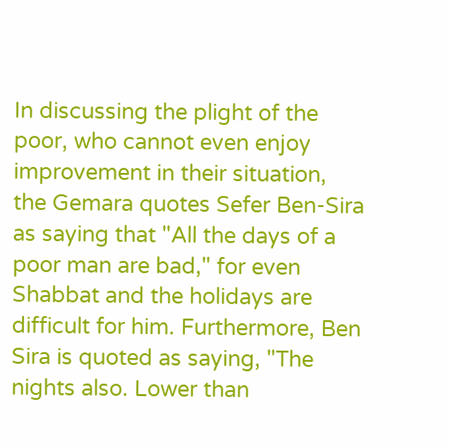In discussing the plight of the poor, who cannot even enjoy improvement in their situation, the Gemara quotes Sefer Ben-Sira as saying that "All the days of a poor man are bad," for even Shabbat and the holidays are difficult for him. Furthermore, Ben Sira is quoted as saying, "The nights also. Lower than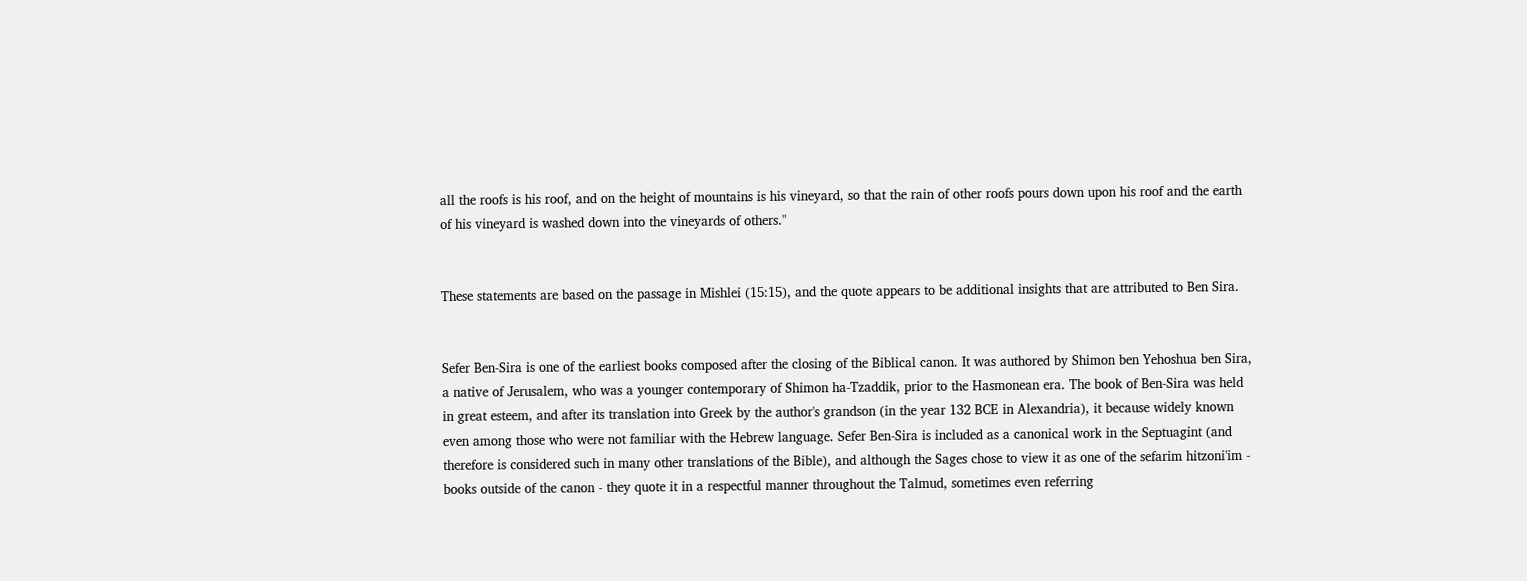all the roofs is his roof, and on the height of mountains is his vineyard, so that the rain of other roofs pours down upon his roof and the earth of his vineyard is washed down into the vineyards of others."


These statements are based on the passage in Mishlei (15:15), and the quote appears to be additional insights that are attributed to Ben Sira.


Sefer Ben-Sira is one of the earliest books composed after the closing of the Biblical canon. It was authored by Shimon ben Yehoshua ben Sira, a native of Jerusalem, who was a younger contemporary of Shimon ha-Tzaddik, prior to the Hasmonean era. The book of Ben-Sira was held in great esteem, and after its translation into Greek by the author's grandson (in the year 132 BCE in Alexandria), it because widely known even among those who were not familiar with the Hebrew language. Sefer Ben-Sira is included as a canonical work in the Septuagint (and therefore is considered such in many other translations of the Bible), and although the Sages chose to view it as one of the sefarim hitzoni'im - books outside of the canon - they quote it in a respectful manner throughout the Talmud, sometimes even referring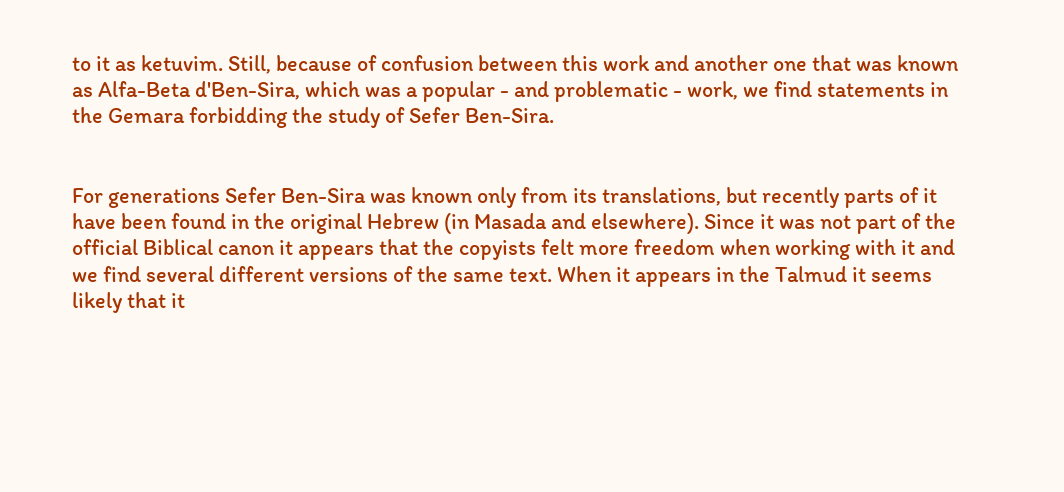to it as ketuvim. Still, because of confusion between this work and another one that was known as Alfa-Beta d'Ben-Sira, which was a popular - and problematic - work, we find statements in the Gemara forbidding the study of Sefer Ben-Sira.


For generations Sefer Ben-Sira was known only from its translations, but recently parts of it have been found in the original Hebrew (in Masada and elsewhere). Since it was not part of the official Biblical canon it appears that the copyists felt more freedom when working with it and we find several different versions of the same text. When it appears in the Talmud it seems likely that it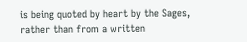is being quoted by heart by the Sages, rather than from a written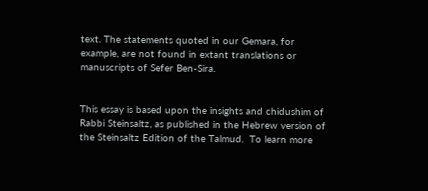text. The statements quoted in our Gemara, for example, are not found in extant translations or manuscripts of Sefer Ben-Sira.


This essay is based upon the insights and chidushim of Rabbi Steinsaltz, as published in the Hebrew version of the Steinsaltz Edition of the Talmud.  To learn more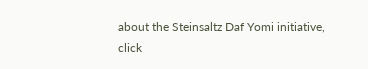about the Steinsaltz Daf Yomi initiative, click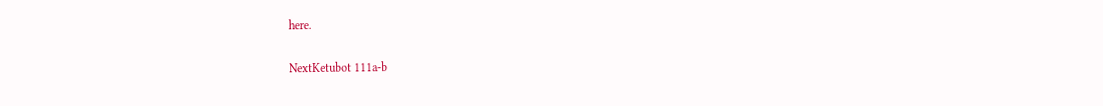here.

NextKetubot 111a-b